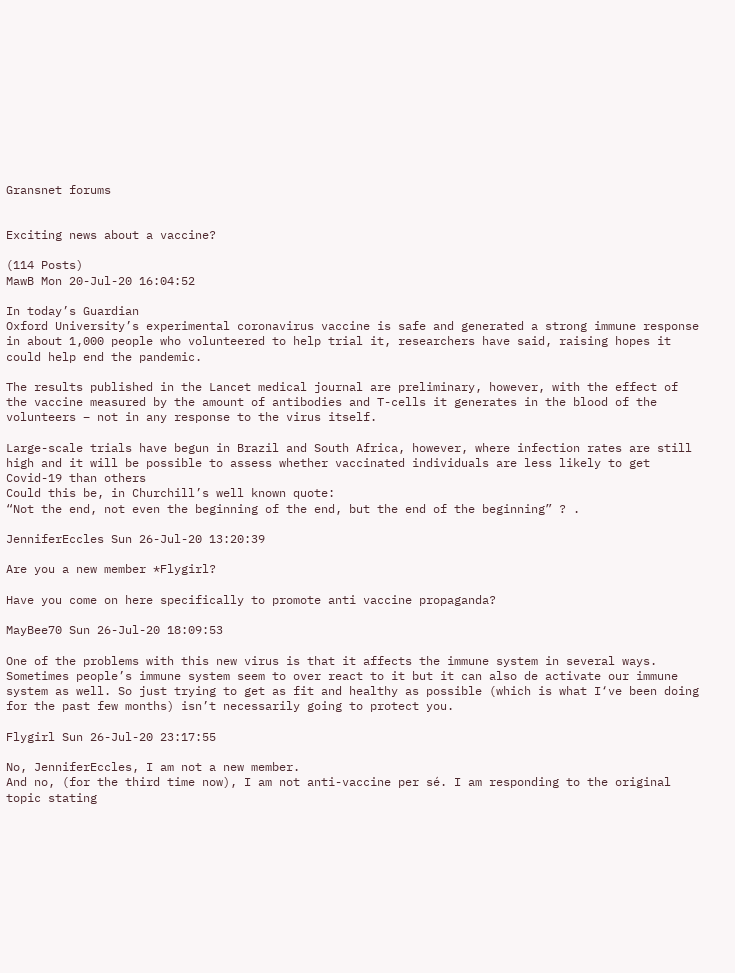Gransnet forums


Exciting news about a vaccine?

(114 Posts)
MawB Mon 20-Jul-20 16:04:52

In today’s Guardian
Oxford University’s experimental coronavirus vaccine is safe and generated a strong immune response in about 1,000 people who volunteered to help trial it, researchers have said, raising hopes it could help end the pandemic.

The results published in the Lancet medical journal are preliminary, however, with the effect of the vaccine measured by the amount of antibodies and T-cells it generates in the blood of the volunteers – not in any response to the virus itself.

Large-scale trials have begun in Brazil and South Africa, however, where infection rates are still high and it will be possible to assess whether vaccinated individuals are less likely to get Covid-19 than others
Could this be, in Churchill’s well known quote:
“Not the end, not even the beginning of the end, but the end of the beginning” ? .

JenniferEccles Sun 26-Jul-20 13:20:39

Are you a new member *Flygirl?

Have you come on here specifically to promote anti vaccine propaganda?

MayBee70 Sun 26-Jul-20 18:09:53

One of the problems with this new virus is that it affects the immune system in several ways. Sometimes people’s immune system seem to over react to it but it can also de activate our immune system as well. So just trying to get as fit and healthy as possible (which is what I‘ve been doing for the past few months) isn’t necessarily going to protect you.

Flygirl Sun 26-Jul-20 23:17:55

No, JenniferEccles, I am not a new member.
And no, (for the third time now), I am not anti-vaccine per sé. I am responding to the original topic stating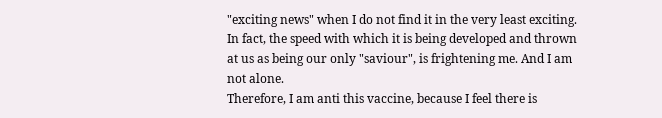"exciting news" when I do not find it in the very least exciting. In fact, the speed with which it is being developed and thrown at us as being our only "saviour", is frightening me. And I am not alone.
Therefore, I am anti this vaccine, because I feel there is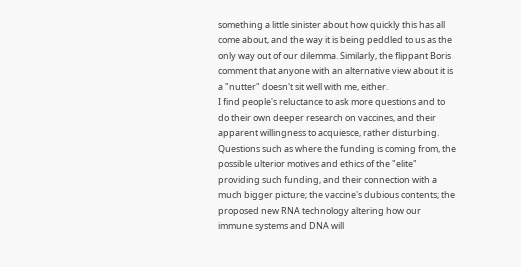something a little sinister about how quickly this has all come about, and the way it is being peddled to us as the only way out of our dilemma. Similarly, the flippant Boris comment that anyone with an alternative view about it is a "nutter" doesn't sit well with me, either.
I find people's reluctance to ask more questions and to do their own deeper research on vaccines, and their apparent willingness to acquiesce, rather disturbing. Questions such as where the funding is coming from, the possible ulterior motives and ethics of the "elite" providing such funding, and their connection with a much bigger picture; the vaccine's dubious contents; the proposed new RNA technology altering how our immune systems and DNA will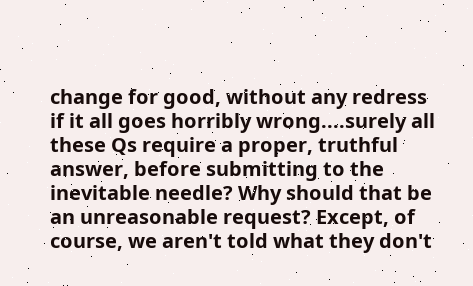change for good, without any redress if it all goes horribly wrong....surely all these Qs require a proper, truthful answer, before submitting to the inevitable needle? Why should that be an unreasonable request? Except, of course, we aren't told what they don't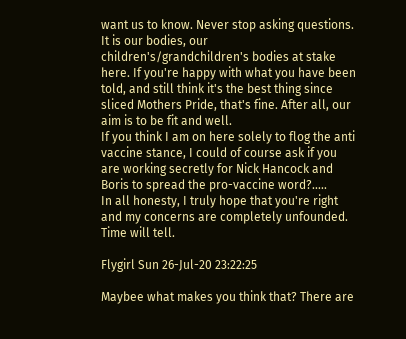want us to know. Never stop asking questions. It is our bodies, our children's/grandchildren's bodies at stake here. If you're happy with what you have been told, and still think it's the best thing since sliced Mothers Pride, that's fine. After all, our aim is to be fit and well.
If you think I am on here solely to flog the anti vaccine stance, I could of course ask if you are working secretly for Nick Hancock and Boris to spread the pro-vaccine word?.....
In all honesty, I truly hope that you're right and my concerns are completely unfounded. Time will tell.

Flygirl Sun 26-Jul-20 23:22:25

Maybee what makes you think that? There are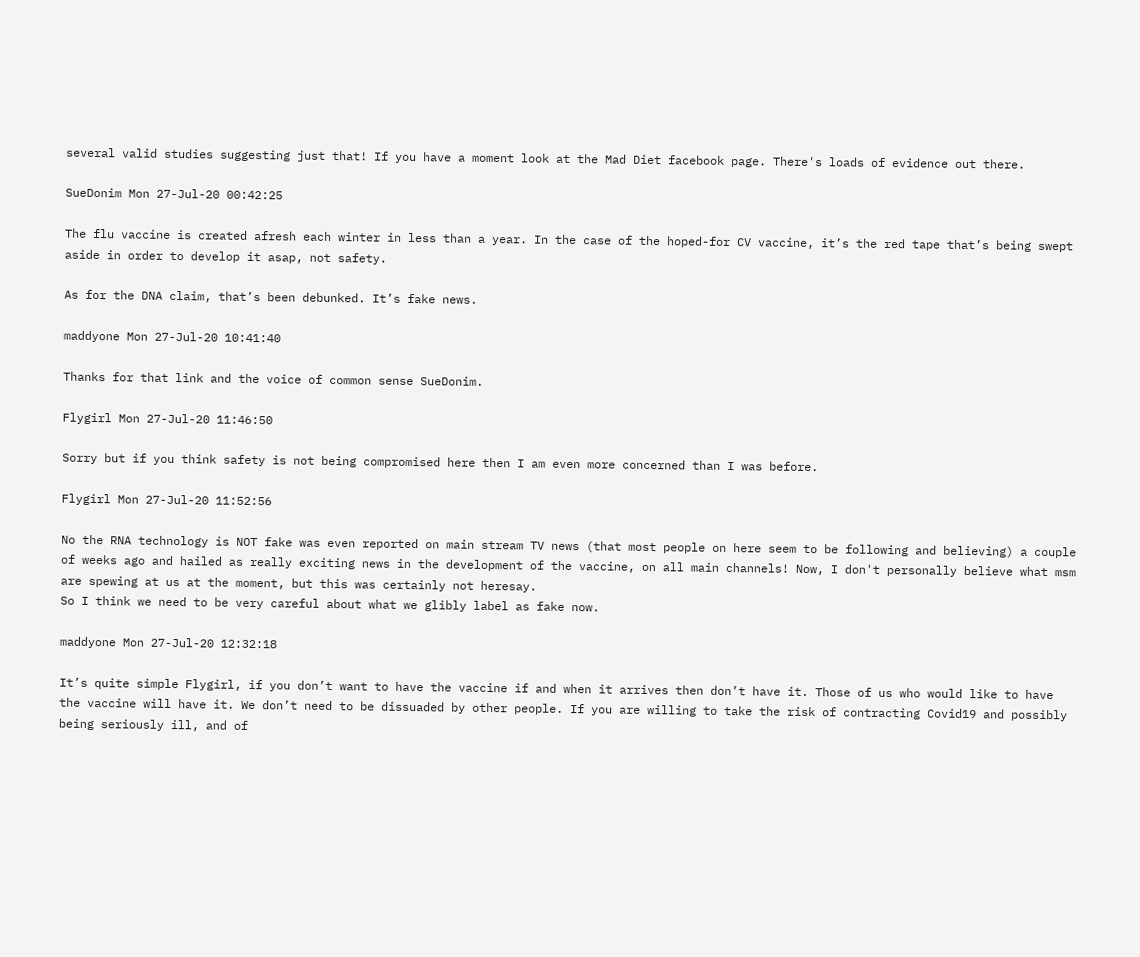several valid studies suggesting just that! If you have a moment look at the Mad Diet facebook page. There's loads of evidence out there.

SueDonim Mon 27-Jul-20 00:42:25

The flu vaccine is created afresh each winter in less than a year. In the case of the hoped-for CV vaccine, it’s the red tape that’s being swept aside in order to develop it asap, not safety.

As for the DNA claim, that’s been debunked. It’s fake news.

maddyone Mon 27-Jul-20 10:41:40

Thanks for that link and the voice of common sense SueDonim.

Flygirl Mon 27-Jul-20 11:46:50

Sorry but if you think safety is not being compromised here then I am even more concerned than I was before.

Flygirl Mon 27-Jul-20 11:52:56

No the RNA technology is NOT fake was even reported on main stream TV news (that most people on here seem to be following and believing) a couple of weeks ago and hailed as really exciting news in the development of the vaccine, on all main channels! Now, I don't personally believe what msm are spewing at us at the moment, but this was certainly not heresay.
So I think we need to be very careful about what we glibly label as fake now.

maddyone Mon 27-Jul-20 12:32:18

It’s quite simple Flygirl, if you don’t want to have the vaccine if and when it arrives then don’t have it. Those of us who would like to have the vaccine will have it. We don’t need to be dissuaded by other people. If you are willing to take the risk of contracting Covid19 and possibly being seriously ill, and of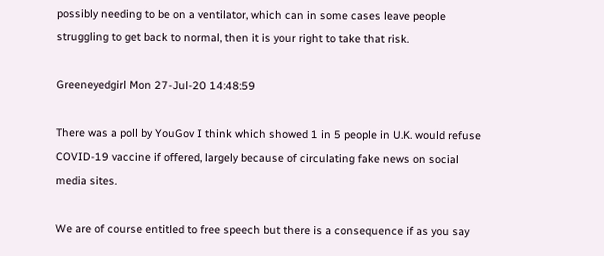possibly needing to be on a ventilator, which can in some cases leave people struggling to get back to normal, then it is your right to take that risk.

Greeneyedgirl Mon 27-Jul-20 14:48:59

There was a poll by YouGov I think which showed 1 in 5 people in U.K. would refuse COVID-19 vaccine if offered, largely because of circulating fake news on social media sites.

We are of course entitled to free speech but there is a consequence if as you say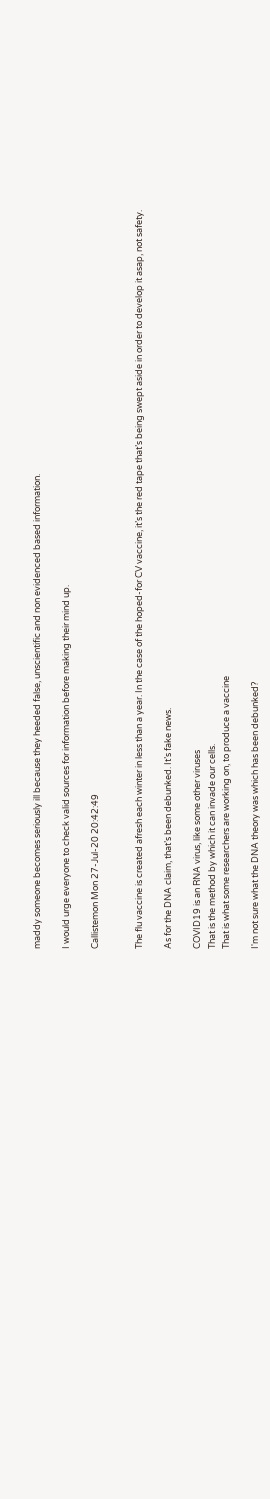maddy someone becomes seriously ill because they heeded false, unscientific and non evidenced based information.

I would urge everyone to check valid sources for information before making their mind up.

Callistemon Mon 27-Jul-20 20:42:49


The flu vaccine is created afresh each winter in less than a year. In the case of the hoped-for CV vaccine, it’s the red tape that’s being swept aside in order to develop it asap, not safety.

As for the DNA claim, that’s been debunked. It’s fake news.

COVID19 is an RNA virus, like some other viruses
That is the method by which it can invade our cells.
That is what some researchers are working on, to produce a vaccine

I'm not sure what the DNA theory was which has been debunked?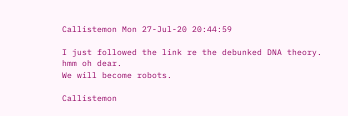Callistemon Mon 27-Jul-20 20:44:59

I just followed the link re the debunked DNA theory.
hmm oh dear.
We will become robots.

Callistemon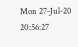Mon 27-Jul-20 20:56:27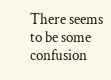There seems to be some confusion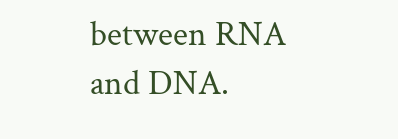between RNA and DNA.